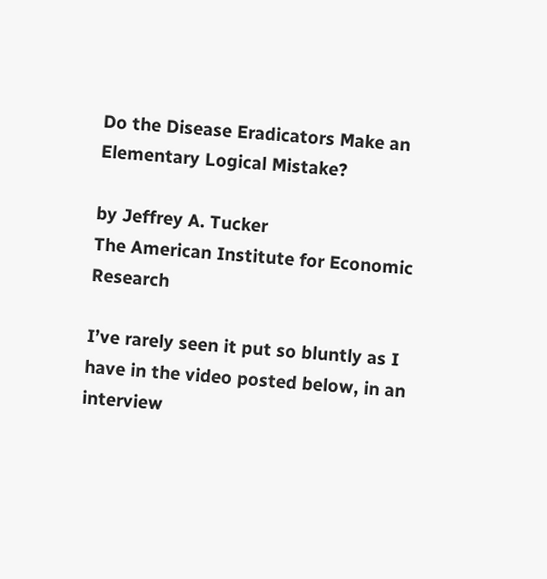Do the Disease Eradicators Make an Elementary Logical Mistake?

by Jeffrey A. Tucker
The American Institute for Economic Research

I’ve rarely seen it put so bluntly as I have in the video posted below, in an interview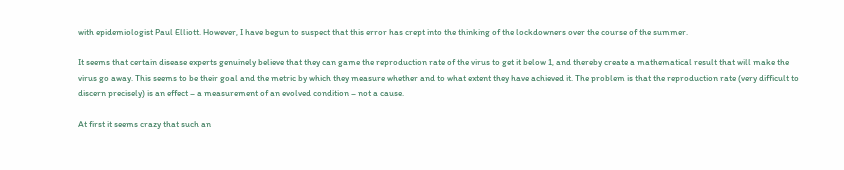with epidemiologist Paul Elliott. However, I have begun to suspect that this error has crept into the thinking of the lockdowners over the course of the summer.

It seems that certain disease experts genuinely believe that they can game the reproduction rate of the virus to get it below 1, and thereby create a mathematical result that will make the virus go away. This seems to be their goal and the metric by which they measure whether and to what extent they have achieved it. The problem is that the reproduction rate (very difficult to discern precisely) is an effect – a measurement of an evolved condition – not a cause.

At first it seems crazy that such an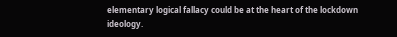elementary logical fallacy could be at the heart of the lockdown ideology.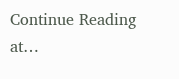Continue Reading at…